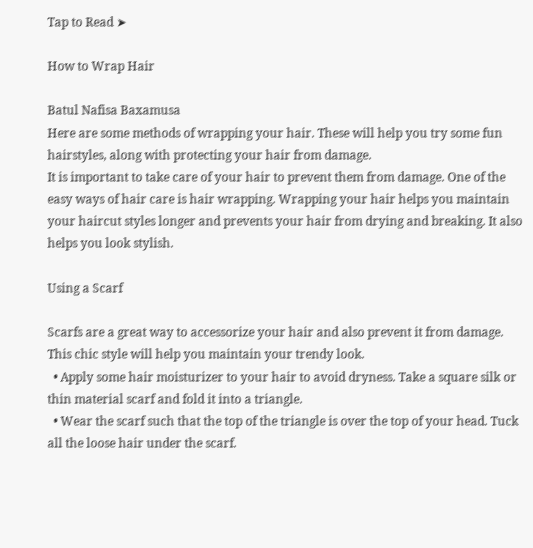Tap to Read ➤

How to Wrap Hair

Batul Nafisa Baxamusa
Here are some methods of wrapping your hair. These will help you try some fun hairstyles, along with protecting your hair from damage.
It is important to take care of your hair to prevent them from damage. One of the easy ways of hair care is hair wrapping. Wrapping your hair helps you maintain your haircut styles longer and prevents your hair from drying and breaking. It also helps you look stylish.

Using a Scarf

Scarfs are a great way to accessorize your hair and also prevent it from damage. This chic style will help you maintain your trendy look.
  • Apply some hair moisturizer to your hair to avoid dryness. Take a square silk or thin material scarf and fold it into a triangle.
  • Wear the scarf such that the top of the triangle is over the top of your head. Tuck all the loose hair under the scarf.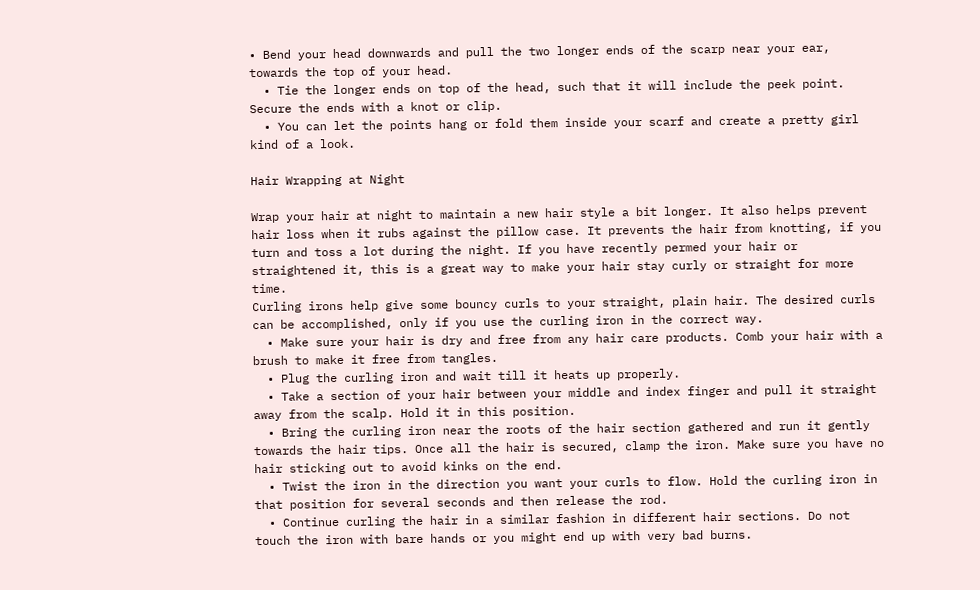• Bend your head downwards and pull the two longer ends of the scarp near your ear, towards the top of your head.
  • Tie the longer ends on top of the head, such that it will include the peek point. Secure the ends with a knot or clip.
  • You can let the points hang or fold them inside your scarf and create a pretty girl kind of a look.

Hair Wrapping at Night

Wrap your hair at night to maintain a new hair style a bit longer. It also helps prevent hair loss when it rubs against the pillow case. It prevents the hair from knotting, if you turn and toss a lot during the night. If you have recently permed your hair or straightened it, this is a great way to make your hair stay curly or straight for more time.
Curling irons help give some bouncy curls to your straight, plain hair. The desired curls can be accomplished, only if you use the curling iron in the correct way.
  • Make sure your hair is dry and free from any hair care products. Comb your hair with a brush to make it free from tangles.
  • Plug the curling iron and wait till it heats up properly.
  • Take a section of your hair between your middle and index finger and pull it straight away from the scalp. Hold it in this position.
  • Bring the curling iron near the roots of the hair section gathered and run it gently towards the hair tips. Once all the hair is secured, clamp the iron. Make sure you have no hair sticking out to avoid kinks on the end.
  • Twist the iron in the direction you want your curls to flow. Hold the curling iron in that position for several seconds and then release the rod.
  • Continue curling the hair in a similar fashion in different hair sections. Do not touch the iron with bare hands or you might end up with very bad burns.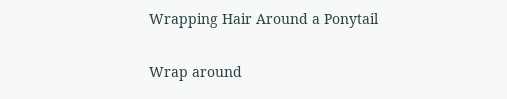Wrapping Hair Around a Ponytail

Wrap around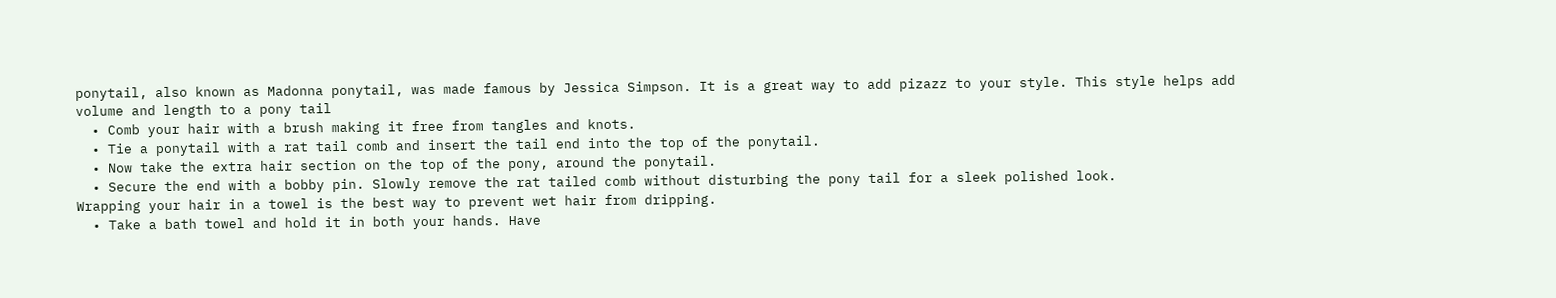ponytail, also known as Madonna ponytail, was made famous by Jessica Simpson. It is a great way to add pizazz to your style. This style helps add volume and length to a pony tail
  • Comb your hair with a brush making it free from tangles and knots.
  • Tie a ponytail with a rat tail comb and insert the tail end into the top of the ponytail.
  • Now take the extra hair section on the top of the pony, around the ponytail.
  • Secure the end with a bobby pin. Slowly remove the rat tailed comb without disturbing the pony tail for a sleek polished look.
Wrapping your hair in a towel is the best way to prevent wet hair from dripping.
  • Take a bath towel and hold it in both your hands. Have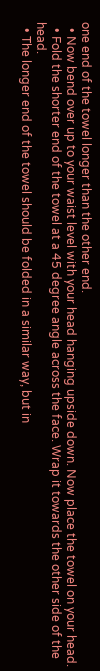one end of the towel longer than the other end.
  • Now bend over up to your waist level with your head hanging upside down. Now place the towel on your head.
  • Fold the shorter end of the towel at a 45 degree angle across the face. Wrap it towards the other side of the head.
  • The longer end of the towel should be folded in a similar way, but in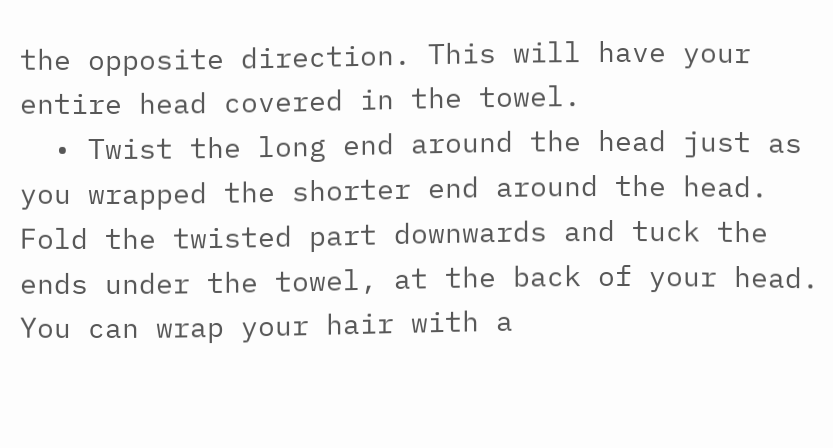the opposite direction. This will have your entire head covered in the towel.
  • Twist the long end around the head just as you wrapped the shorter end around the head. Fold the twisted part downwards and tuck the ends under the towel, at the back of your head.
You can wrap your hair with a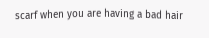scarf when you are having a bad hair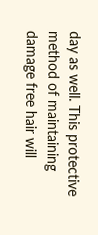day as well. This protective method of maintaining damage free hair will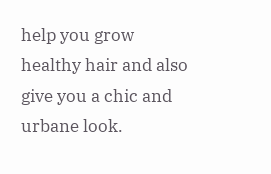help you grow healthy hair and also give you a chic and urbane look.